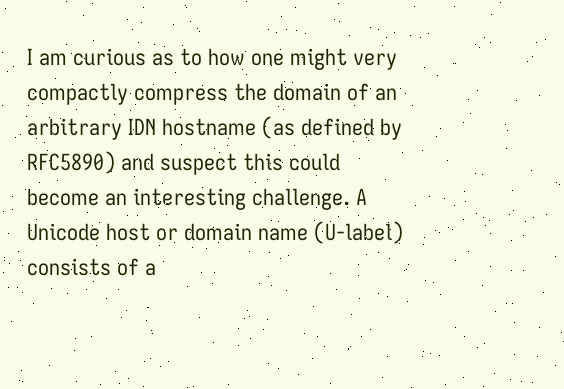I am curious as to how one might very compactly compress the domain of an arbitrary IDN hostname (as defined by RFC5890) and suspect this could become an interesting challenge. A Unicode host or domain name (U-label) consists of a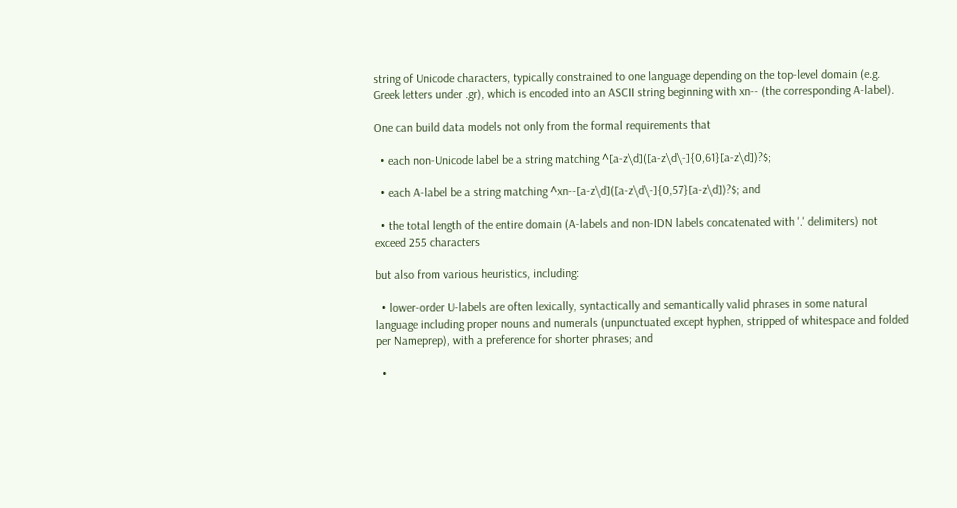string of Unicode characters, typically constrained to one language depending on the top-level domain (e.g. Greek letters under .gr), which is encoded into an ASCII string beginning with xn-- (the corresponding A-label).

One can build data models not only from the formal requirements that

  • each non-Unicode label be a string matching ^[a-z\d]([a-z\d\-]{0,61}[a-z\d])?$;

  • each A-label be a string matching ^xn--[a-z\d]([a-z\d\-]{0,57}[a-z\d])?$; and

  • the total length of the entire domain (A-labels and non-IDN labels concatenated with '.' delimiters) not exceed 255 characters

but also from various heuristics, including:

  • lower-order U-labels are often lexically, syntactically and semantically valid phrases in some natural language including proper nouns and numerals (unpunctuated except hyphen, stripped of whitespace and folded per Nameprep), with a preference for shorter phrases; and

  •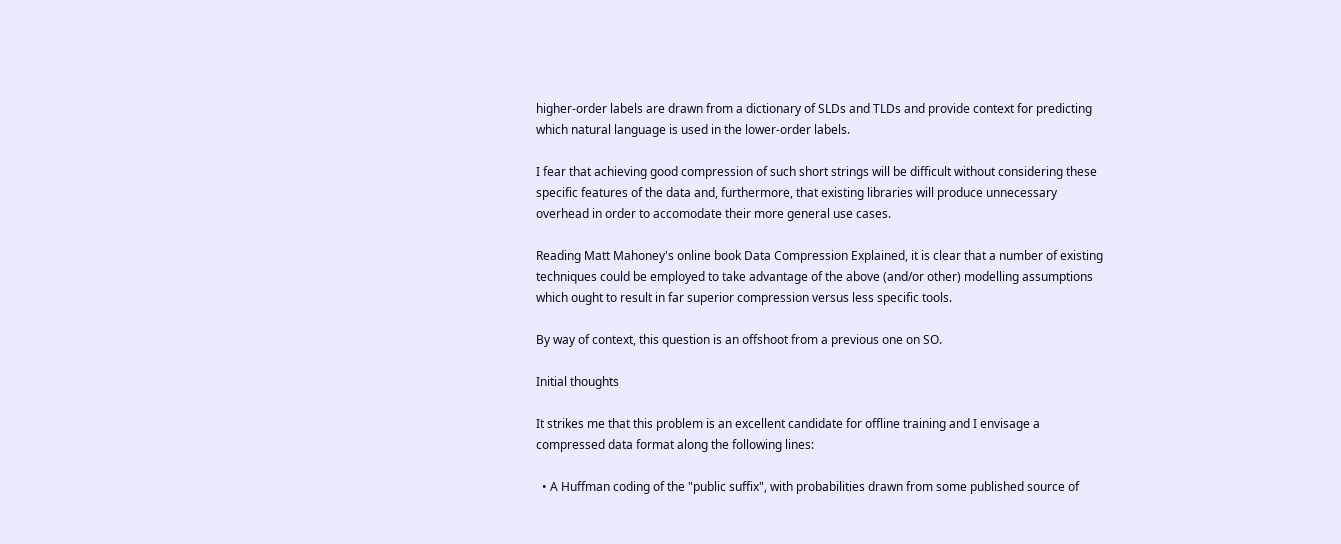higher-order labels are drawn from a dictionary of SLDs and TLDs and provide context for predicting which natural language is used in the lower-order labels.

I fear that achieving good compression of such short strings will be difficult without considering these specific features of the data and, furthermore, that existing libraries will produce unnecessary overhead in order to accomodate their more general use cases.

Reading Matt Mahoney's online book Data Compression Explained, it is clear that a number of existing techniques could be employed to take advantage of the above (and/or other) modelling assumptions which ought to result in far superior compression versus less specific tools.

By way of context, this question is an offshoot from a previous one on SO.

Initial thoughts

It strikes me that this problem is an excellent candidate for offline training and I envisage a compressed data format along the following lines:

  • A Huffman coding of the "public suffix", with probabilities drawn from some published source of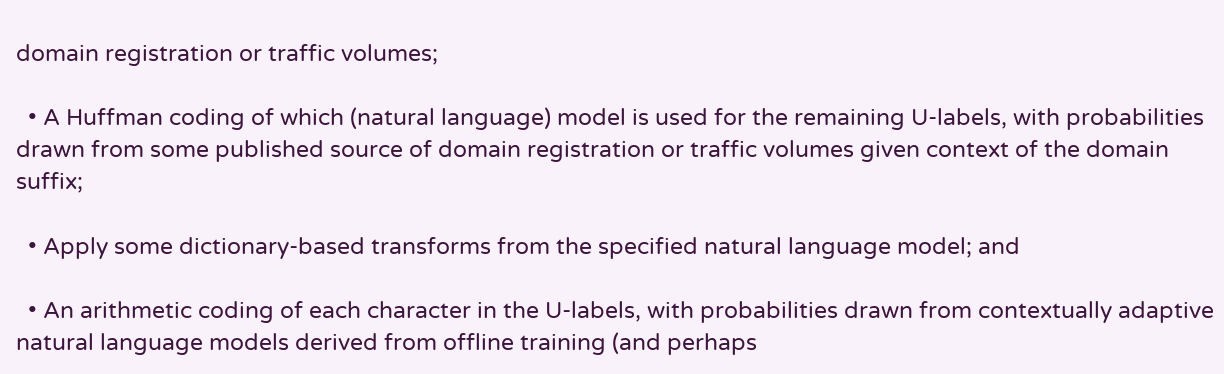domain registration or traffic volumes;

  • A Huffman coding of which (natural language) model is used for the remaining U-labels, with probabilities drawn from some published source of domain registration or traffic volumes given context of the domain suffix;

  • Apply some dictionary-based transforms from the specified natural language model; and

  • An arithmetic coding of each character in the U-labels, with probabilities drawn from contextually adaptive natural language models derived from offline training (and perhaps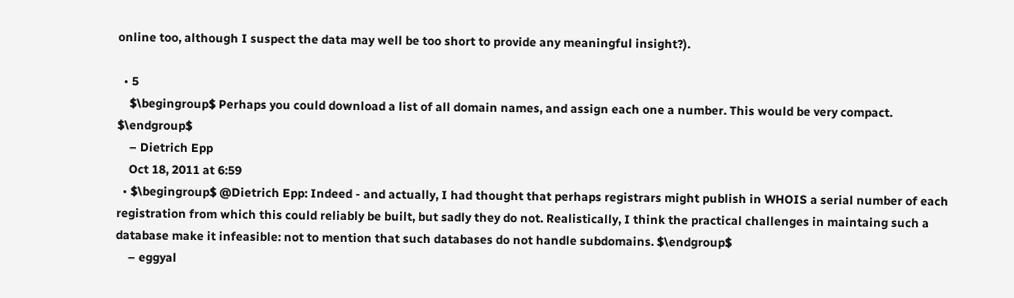online too, although I suspect the data may well be too short to provide any meaningful insight?).

  • 5
    $\begingroup$ Perhaps you could download a list of all domain names, and assign each one a number. This would be very compact. $\endgroup$
    – Dietrich Epp
    Oct 18, 2011 at 6:59
  • $\begingroup$ @Dietrich Epp: Indeed - and actually, I had thought that perhaps registrars might publish in WHOIS a serial number of each registration from which this could reliably be built, but sadly they do not. Realistically, I think the practical challenges in maintaing such a database make it infeasible: not to mention that such databases do not handle subdomains. $\endgroup$
    – eggyal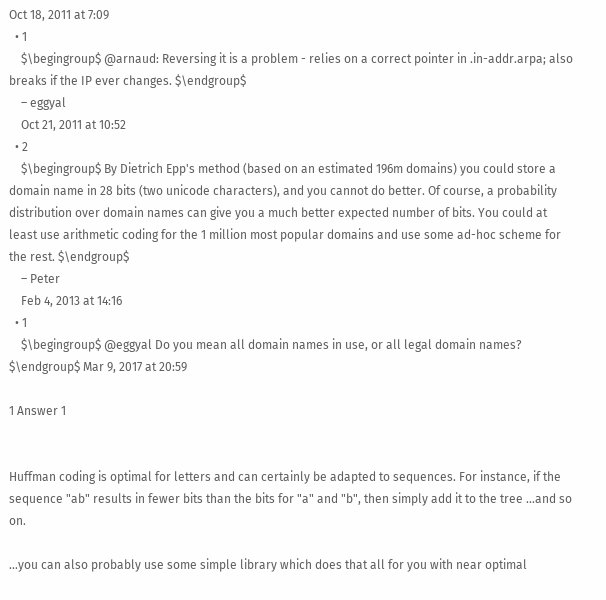Oct 18, 2011 at 7:09
  • 1
    $\begingroup$ @arnaud: Reversing it is a problem - relies on a correct pointer in .in-addr.arpa; also breaks if the IP ever changes. $\endgroup$
    – eggyal
    Oct 21, 2011 at 10:52
  • 2
    $\begingroup$ By Dietrich Epp's method (based on an estimated 196m domains) you could store a domain name in 28 bits (two unicode characters), and you cannot do better. Of course, a probability distribution over domain names can give you a much better expected number of bits. You could at least use arithmetic coding for the 1 million most popular domains and use some ad-hoc scheme for the rest. $\endgroup$
    – Peter
    Feb 4, 2013 at 14:16
  • 1
    $\begingroup$ @eggyal Do you mean all domain names in use, or all legal domain names? $\endgroup$ Mar 9, 2017 at 20:59

1 Answer 1


Huffman coding is optimal for letters and can certainly be adapted to sequences. For instance, if the sequence "ab" results in fewer bits than the bits for "a" and "b", then simply add it to the tree ...and so on.

...you can also probably use some simple library which does that all for you with near optimal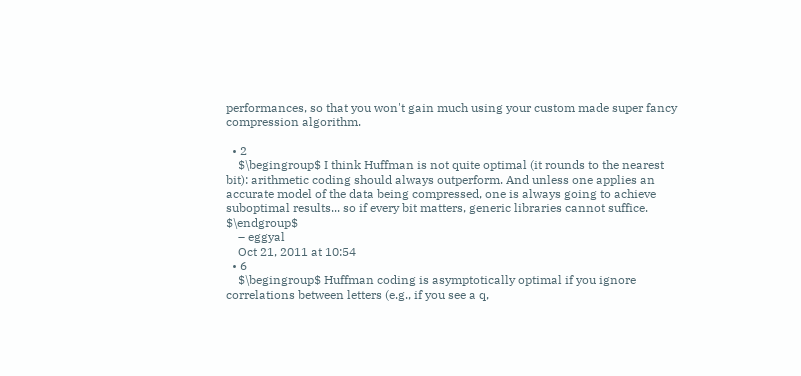performances, so that you won't gain much using your custom made super fancy compression algorithm.

  • 2
    $\begingroup$ I think Huffman is not quite optimal (it rounds to the nearest bit): arithmetic coding should always outperform. And unless one applies an accurate model of the data being compressed, one is always going to achieve suboptimal results... so if every bit matters, generic libraries cannot suffice. $\endgroup$
    – eggyal
    Oct 21, 2011 at 10:54
  • 6
    $\begingroup$ Huffman coding is asymptotically optimal if you ignore correlations between letters (e.g., if you see a q,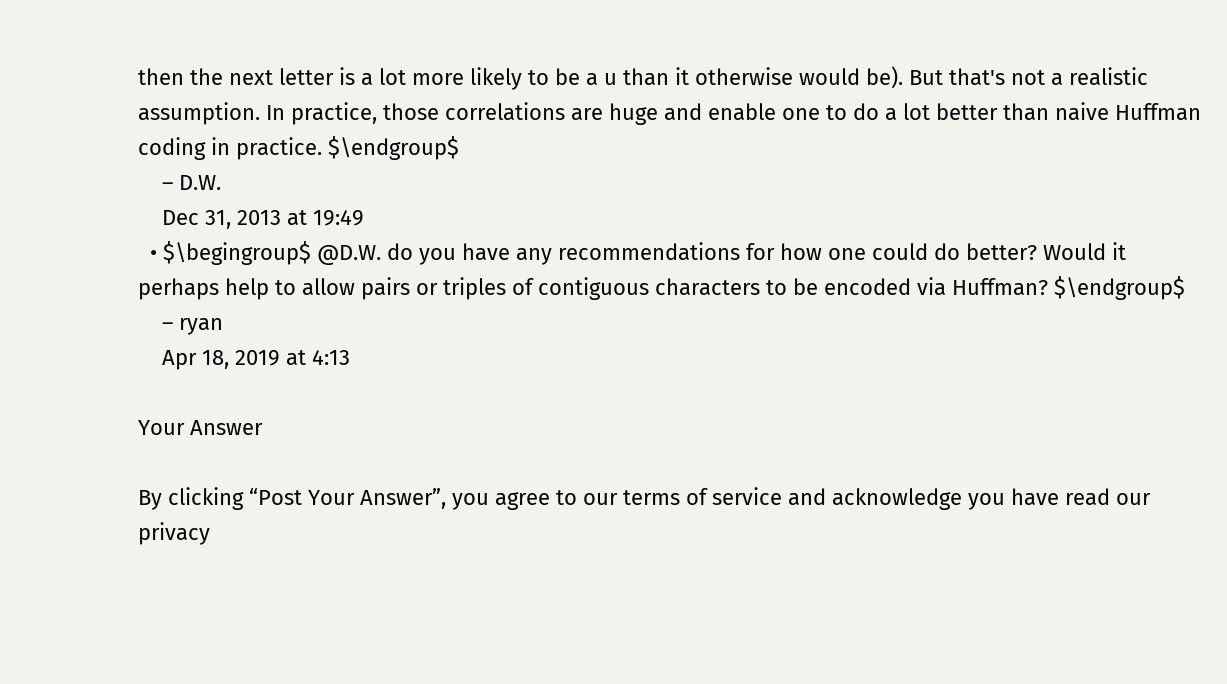then the next letter is a lot more likely to be a u than it otherwise would be). But that's not a realistic assumption. In practice, those correlations are huge and enable one to do a lot better than naive Huffman coding in practice. $\endgroup$
    – D.W.
    Dec 31, 2013 at 19:49
  • $\begingroup$ @D.W. do you have any recommendations for how one could do better? Would it perhaps help to allow pairs or triples of contiguous characters to be encoded via Huffman? $\endgroup$
    – ryan
    Apr 18, 2019 at 4:13

Your Answer

By clicking “Post Your Answer”, you agree to our terms of service and acknowledge you have read our privacy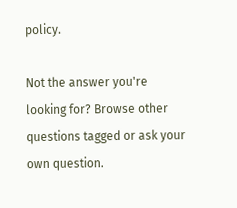policy.

Not the answer you're looking for? Browse other questions tagged or ask your own question.